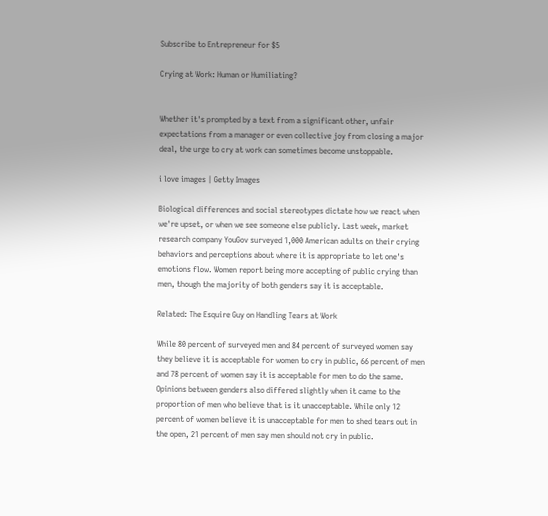Subscribe to Entrepreneur for $5

Crying at Work: Human or Humiliating?


Whether it's prompted by a text from a significant other, unfair expectations from a manager or even collective joy from closing a major deal, the urge to cry at work can sometimes become unstoppable.

i love images | Getty Images

Biological differences and social stereotypes dictate how we react when we're upset, or when we see someone else publicly. Last week, market research company YouGov surveyed 1,000 American adults on their crying behaviors and perceptions about where it is appropriate to let one's emotions flow. Women report being more accepting of public crying than men, though the majority of both genders say it is acceptable.

Related: The Esquire Guy on Handling Tears at Work

While 80 percent of surveyed men and 84 percent of surveyed women say they believe it is acceptable for women to cry in public, 66 percent of men and 78 percent of women say it is acceptable for men to do the same. Opinions between genders also differed slightly when it came to the proportion of men who believe that is it unacceptable. While only 12 percent of women believe it is unacceptable for men to shed tears out in the open, 21 percent of men say men should not cry in public.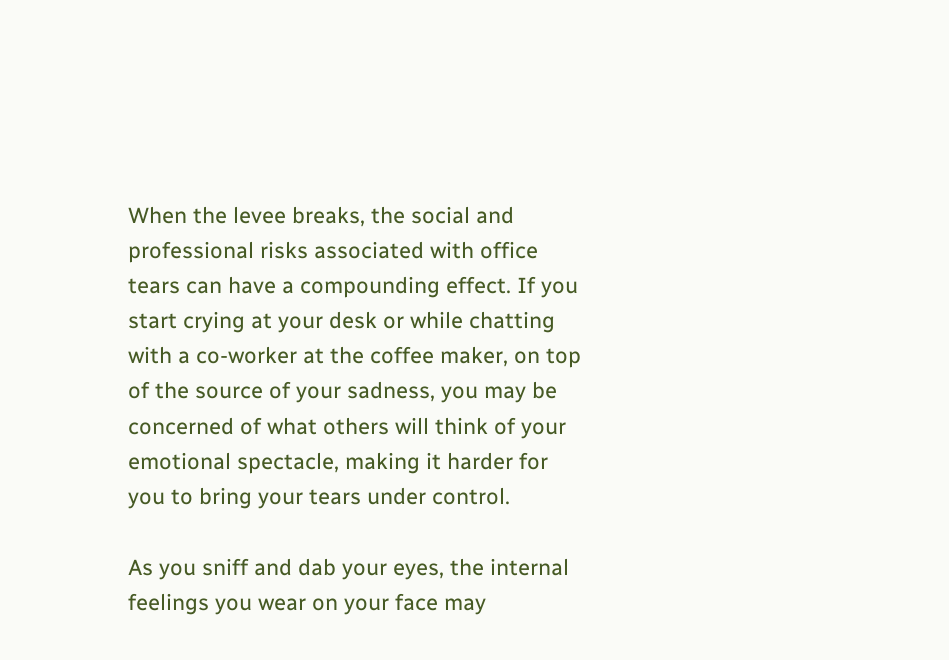When the levee breaks, the social and professional risks associated with office tears can have a compounding effect. If you start crying at your desk or while chatting with a co-worker at the coffee maker, on top of the source of your sadness, you may be concerned of what others will think of your emotional spectacle, making it harder for you to bring your tears under control.

As you sniff and dab your eyes, the internal feelings you wear on your face may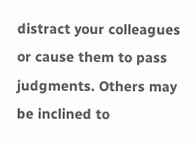distract your colleagues or cause them to pass judgments. Others may be inclined to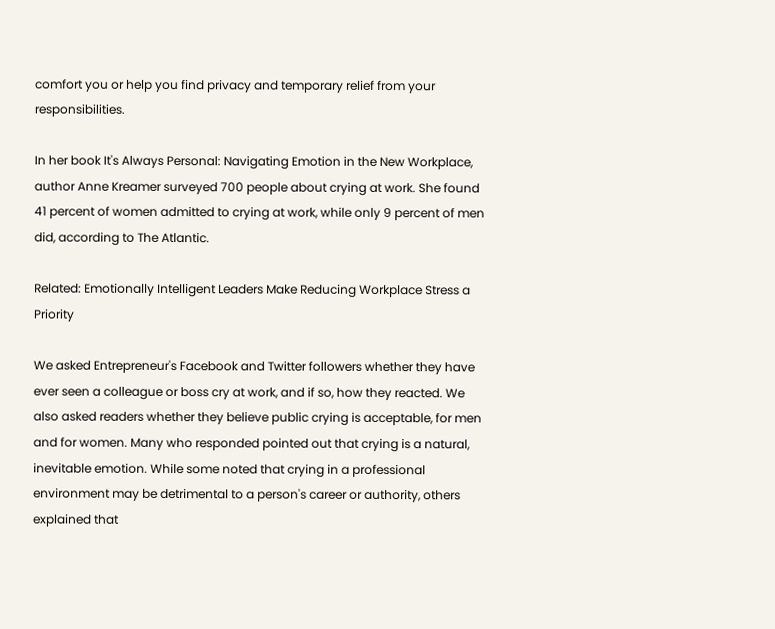comfort you or help you find privacy and temporary relief from your responsibilities.

In her book It's Always Personal: Navigating Emotion in the New Workplace, author Anne Kreamer surveyed 700 people about crying at work. She found 41 percent of women admitted to crying at work, while only 9 percent of men did, according to The Atlantic.

Related: Emotionally Intelligent Leaders Make Reducing Workplace Stress a Priority

We asked Entrepreneur's Facebook and Twitter followers whether they have ever seen a colleague or boss cry at work, and if so, how they reacted. We also asked readers whether they believe public crying is acceptable, for men and for women. Many who responded pointed out that crying is a natural, inevitable emotion. While some noted that crying in a professional environment may be detrimental to a person's career or authority, others explained that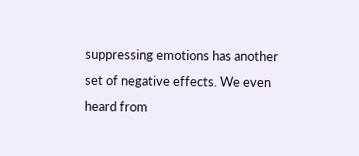suppressing emotions has another set of negative effects. We even heard from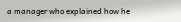a manager who explained how he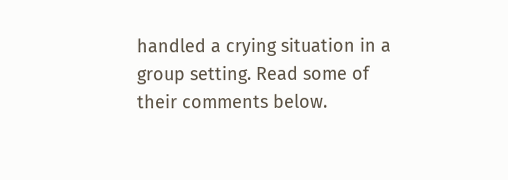handled a crying situation in a group setting. Read some of their comments below.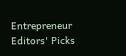Entrepreneur Editors' Picks